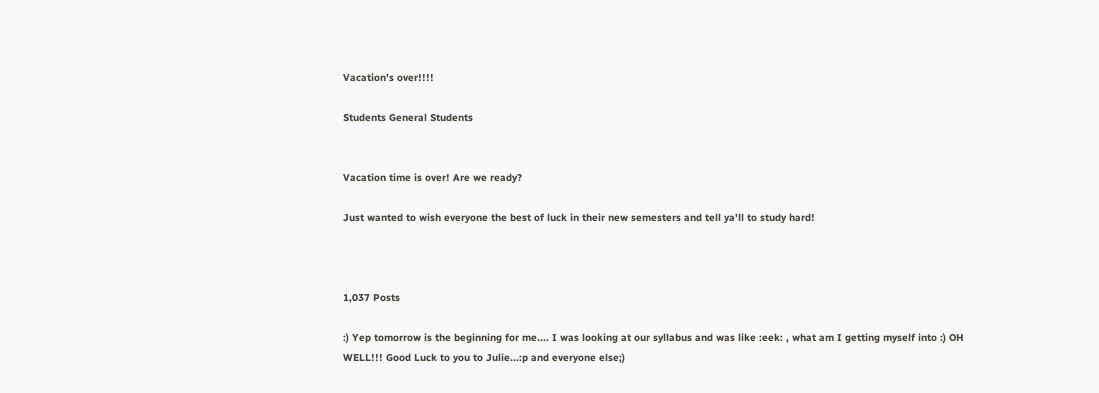Vacation's over!!!!

Students General Students


Vacation time is over! Are we ready?

Just wanted to wish everyone the best of luck in their new semesters and tell ya'll to study hard!



1,037 Posts

:) Yep tomorrow is the beginning for me.... I was looking at our syllabus and was like :eek: , what am I getting myself into :) OH WELL!!! Good Luck to you to Julie...:p and everyone else;)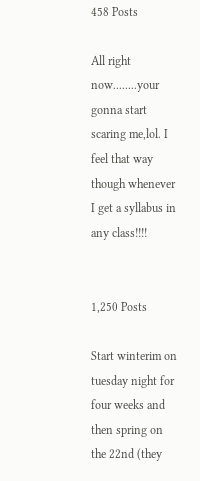458 Posts

All right now........your gonna start scaring me,lol. I feel that way though whenever I get a syllabus in any class!!!!


1,250 Posts

Start winterim on tuesday night for four weeks and then spring on the 22nd (they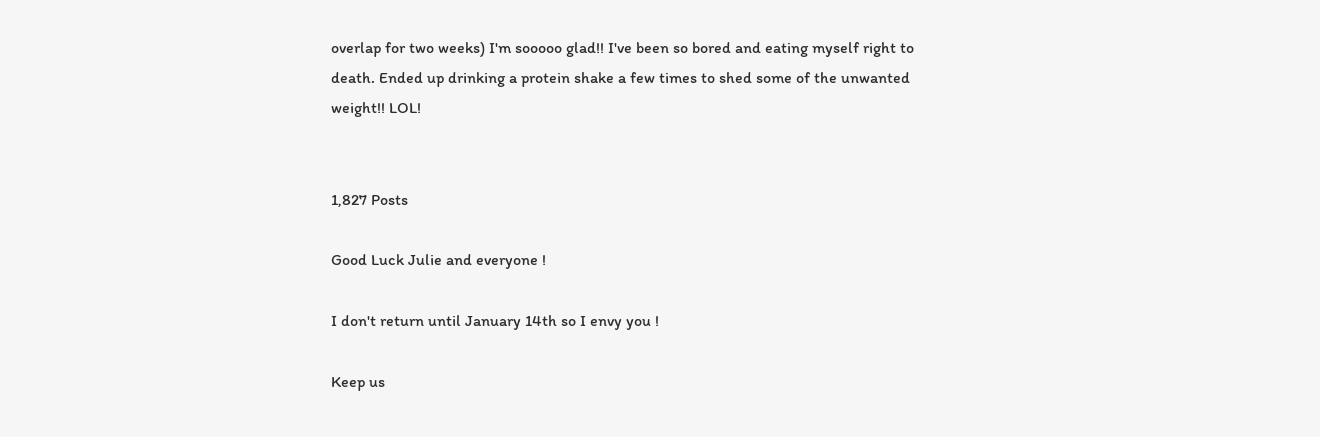overlap for two weeks) I'm sooooo glad!! I've been so bored and eating myself right to death. Ended up drinking a protein shake a few times to shed some of the unwanted weight!! LOL!


1,827 Posts

Good Luck Julie and everyone !

I don't return until January 14th so I envy you !

Keep us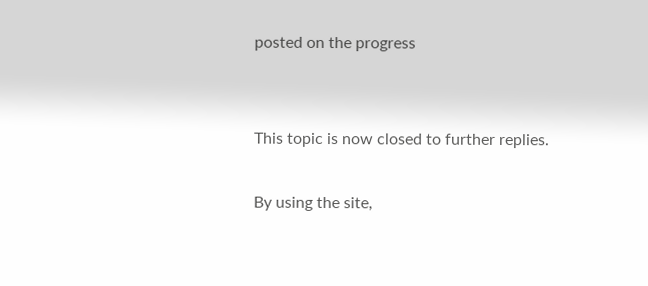posted on the progress


This topic is now closed to further replies.

By using the site,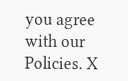you agree with our Policies. X